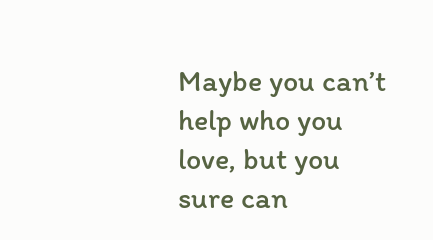Maybe you can’t help who you love, but you sure can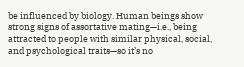be influenced by biology. Human beings show strong signs of assortative mating—i.e., being attracted to people with similar physical, social, and psychological traits—so it’s no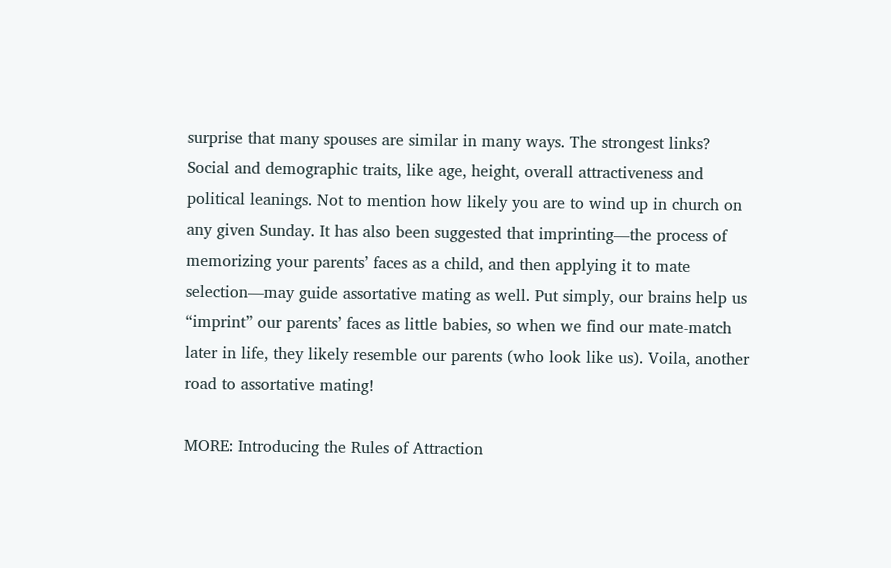surprise that many spouses are similar in many ways. The strongest links? Social and demographic traits, like age, height, overall attractiveness and political leanings. Not to mention how likely you are to wind up in church on any given Sunday. It has also been suggested that imprinting—the process of memorizing your parents’ faces as a child, and then applying it to mate selection—may guide assortative mating as well. Put simply, our brains help us “imprint” our parents’ faces as little babies, so when we find our mate-match later in life, they likely resemble our parents (who look like us). Voila, another road to assortative mating!

MORE: Introducing the Rules of Attraction